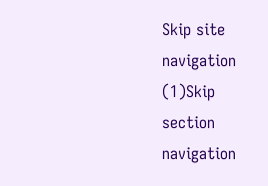Skip site navigation (1)Skip section navigation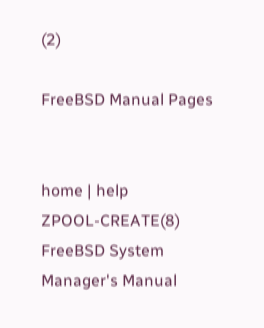(2)

FreeBSD Manual Pages


home | help
ZPOOL-CREATE(8)     FreeBSD System Manager's Manual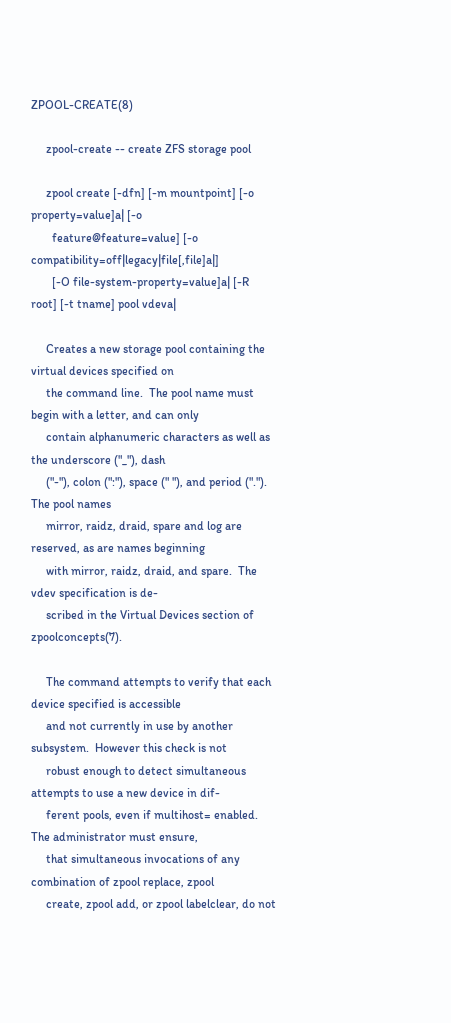ZPOOL-CREATE(8)

     zpool-create -- create ZFS storage pool

     zpool create [-dfn] [-m mountpoint] [-o property=value]a| [-o
       feature@feature=value] [-o compatibility=off|legacy|file[,file]a|]
       [-O file-system-property=value]a| [-R root] [-t tname] pool vdeva|

     Creates a new storage pool containing the virtual devices specified on
     the command line.  The pool name must begin with a letter, and can only
     contain alphanumeric characters as well as the underscore ("_"), dash
     ("-"), colon (":"), space (" "), and period (".").  The pool names
     mirror, raidz, draid, spare and log are reserved, as are names beginning
     with mirror, raidz, draid, and spare.  The vdev specification is de-
     scribed in the Virtual Devices section of zpoolconcepts(7).

     The command attempts to verify that each device specified is accessible
     and not currently in use by another subsystem.  However this check is not
     robust enough to detect simultaneous attempts to use a new device in dif-
     ferent pools, even if multihost= enabled.  The administrator must ensure,
     that simultaneous invocations of any combination of zpool replace, zpool
     create, zpool add, or zpool labelclear, do not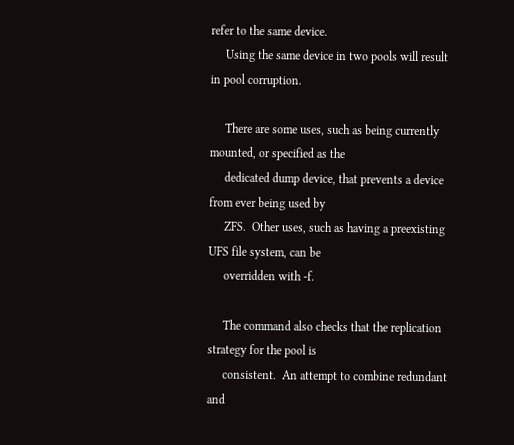refer to the same device.
     Using the same device in two pools will result in pool corruption.

     There are some uses, such as being currently mounted, or specified as the
     dedicated dump device, that prevents a device from ever being used by
     ZFS.  Other uses, such as having a preexisting UFS file system, can be
     overridden with -f.

     The command also checks that the replication strategy for the pool is
     consistent.  An attempt to combine redundant and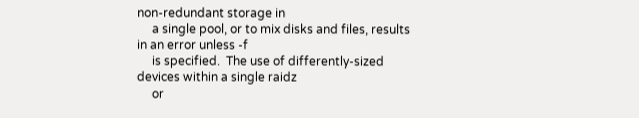non-redundant storage in
     a single pool, or to mix disks and files, results in an error unless -f
     is specified.  The use of differently-sized devices within a single raidz
     or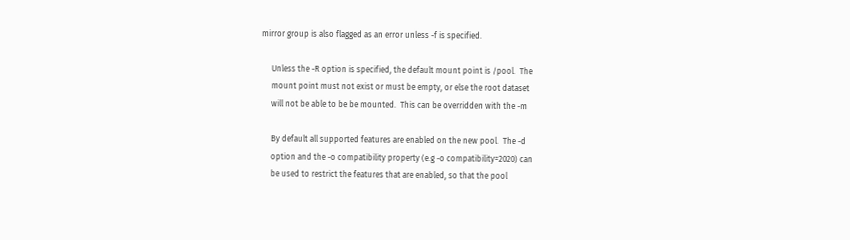mirror group is also flagged as an error unless -f is specified.

     Unless the -R option is specified, the default mount point is /pool.  The
     mount point must not exist or must be empty, or else the root dataset
     will not be able to be be mounted.  This can be overridden with the -m

     By default all supported features are enabled on the new pool.  The -d
     option and the -o compatibility property (e.g -o compatibility=2020) can
     be used to restrict the features that are enabled, so that the pool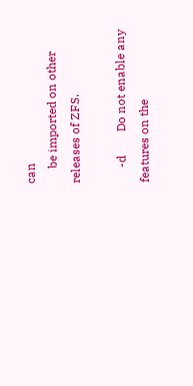can
     be imported on other releases of ZFS.

     -d        Do not enable any features on the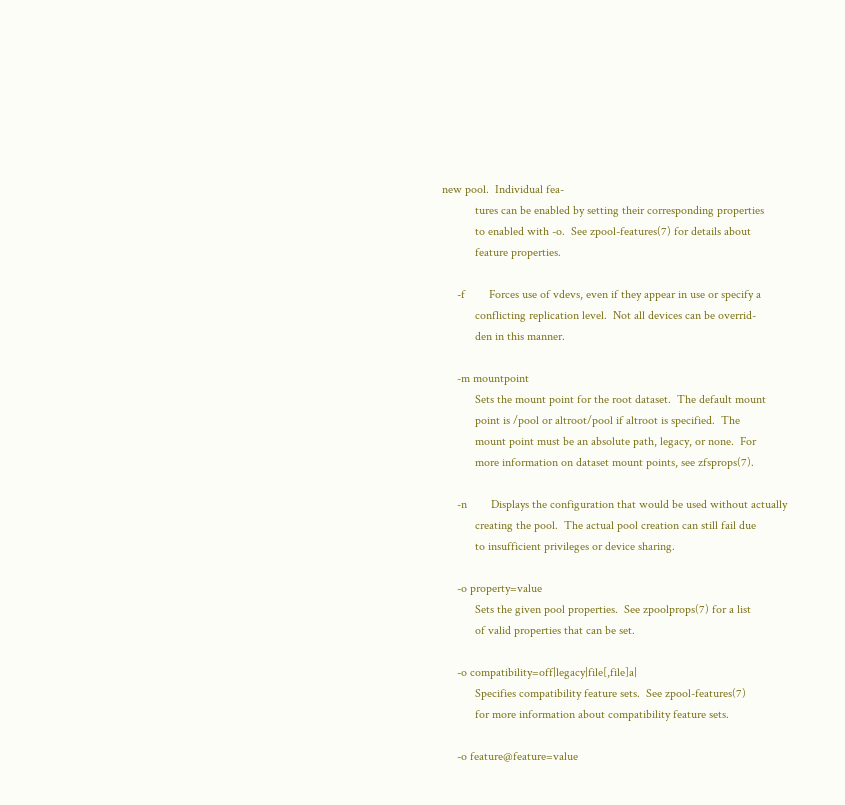new pool.  Individual fea-
           tures can be enabled by setting their corresponding properties
           to enabled with -o.  See zpool-features(7) for details about
           feature properties.

     -f        Forces use of vdevs, even if they appear in use or specify a
           conflicting replication level.  Not all devices can be overrid-
           den in this manner.

     -m mountpoint
           Sets the mount point for the root dataset.  The default mount
           point is /pool or altroot/pool if altroot is specified.  The
           mount point must be an absolute path, legacy, or none.  For
           more information on dataset mount points, see zfsprops(7).

     -n        Displays the configuration that would be used without actually
           creating the pool.  The actual pool creation can still fail due
           to insufficient privileges or device sharing.

     -o property=value
           Sets the given pool properties.  See zpoolprops(7) for a list
           of valid properties that can be set.

     -o compatibility=off|legacy|file[,file]a|
           Specifies compatibility feature sets.  See zpool-features(7)
           for more information about compatibility feature sets.

     -o feature@feature=value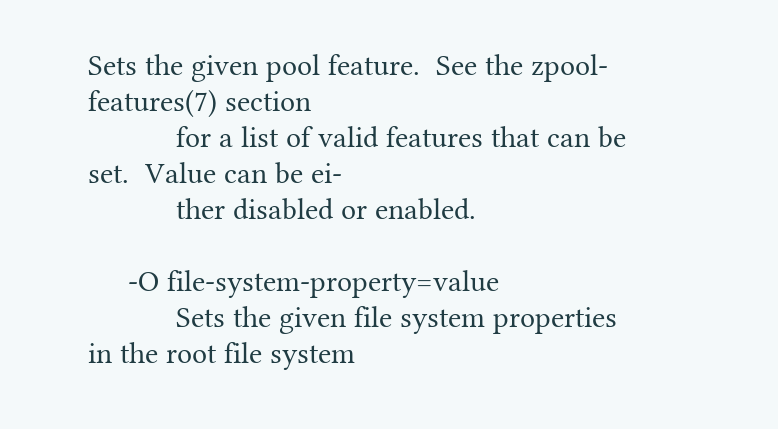Sets the given pool feature.  See the zpool-features(7) section
           for a list of valid features that can be set.  Value can be ei-
           ther disabled or enabled.

     -O file-system-property=value
           Sets the given file system properties in the root file system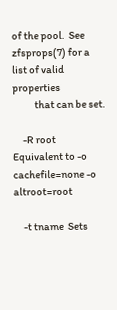of the pool.  See zfsprops(7) for a list of valid properties
           that can be set.

     -R root   Equivalent to -o cachefile=none -o altroot=root

     -t tname  Sets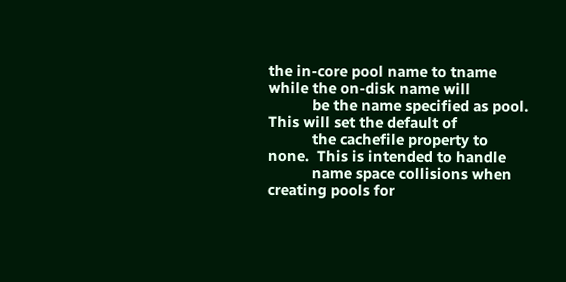the in-core pool name to tname while the on-disk name will
           be the name specified as pool.  This will set the default of
           the cachefile property to none.  This is intended to handle
           name space collisions when creating pools for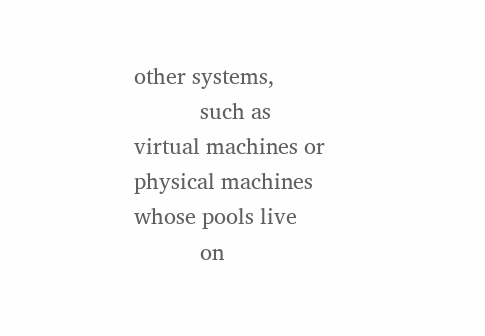other systems,
           such as virtual machines or physical machines whose pools live
           on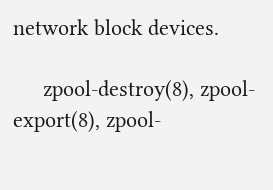network block devices.

     zpool-destroy(8), zpool-export(8), zpool-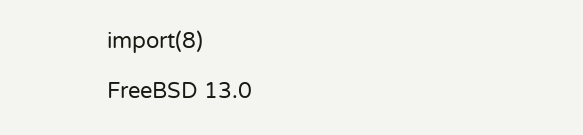import(8)

FreeBSD 13.0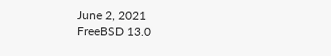June 2, 2021             FreeBSD 13.0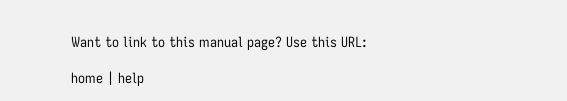Want to link to this manual page? Use this URL:

home | help